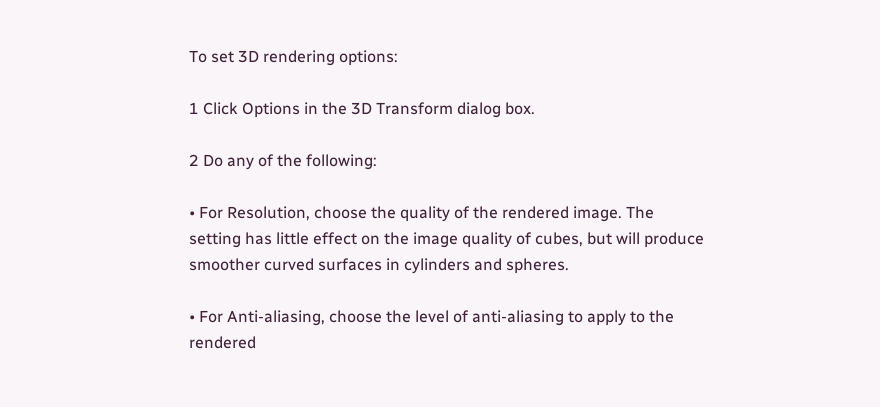To set 3D rendering options:

1 Click Options in the 3D Transform dialog box.

2 Do any of the following:

• For Resolution, choose the quality of the rendered image. The setting has little effect on the image quality of cubes, but will produce smoother curved surfaces in cylinders and spheres.

• For Anti-aliasing, choose the level of anti-aliasing to apply to the rendered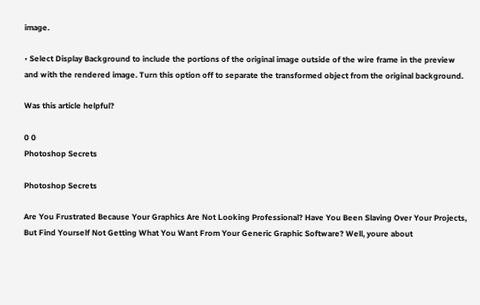image.

• Select Display Background to include the portions of the original image outside of the wire frame in the preview and with the rendered image. Turn this option off to separate the transformed object from the original background.

Was this article helpful?

0 0
Photoshop Secrets

Photoshop Secrets

Are You Frustrated Because Your Graphics Are Not Looking Professional? Have You Been Slaving Over Your Projects, But Find Yourself Not Getting What You Want From Your Generic Graphic Software? Well, youre about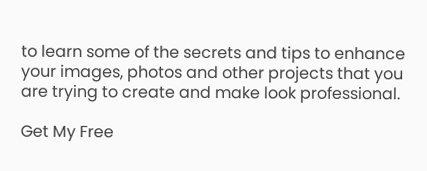to learn some of the secrets and tips to enhance your images, photos and other projects that you are trying to create and make look professional.

Get My Free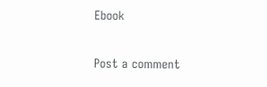Ebook

Post a comment